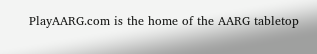PlayAARG.com is the home of the AARG tabletop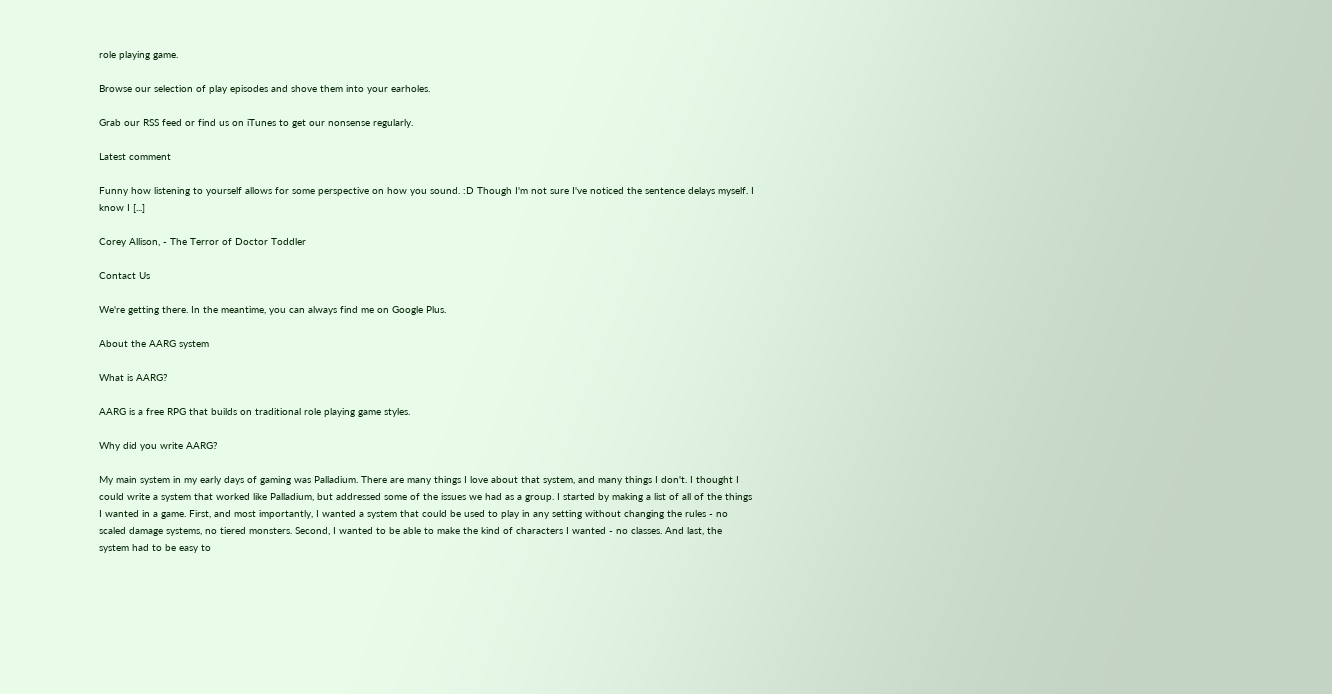role playing game.

Browse our selection of play episodes and shove them into your earholes.

Grab our RSS feed or find us on iTunes to get our nonsense regularly.

Latest comment

Funny how listening to yourself allows for some perspective on how you sound. :D Though I'm not sure I've noticed the sentence delays myself. I know I [...]

Corey Allison, - The Terror of Doctor Toddler

Contact Us

We're getting there. In the meantime, you can always find me on Google Plus.

About the AARG system

What is AARG?

AARG is a free RPG that builds on traditional role playing game styles.

Why did you write AARG?

My main system in my early days of gaming was Palladium. There are many things I love about that system, and many things I don't. I thought I could write a system that worked like Palladium, but addressed some of the issues we had as a group. I started by making a list of all of the things I wanted in a game. First, and most importantly, I wanted a system that could be used to play in any setting without changing the rules - no scaled damage systems, no tiered monsters. Second, I wanted to be able to make the kind of characters I wanted - no classes. And last, the system had to be easy to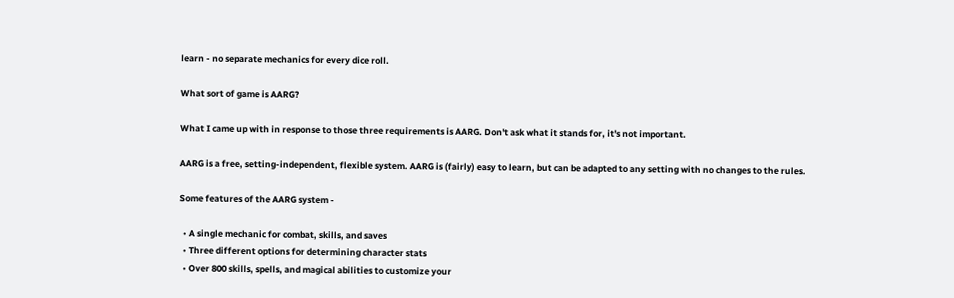learn - no separate mechanics for every dice roll.

What sort of game is AARG?

What I came up with in response to those three requirements is AARG. Don't ask what it stands for, it's not important.

AARG is a free, setting-independent, flexible system. AARG is (fairly) easy to learn, but can be adapted to any setting with no changes to the rules.

Some features of the AARG system -

  • A single mechanic for combat, skills, and saves
  • Three different options for determining character stats
  • Over 800 skills, spells, and magical abilities to customize your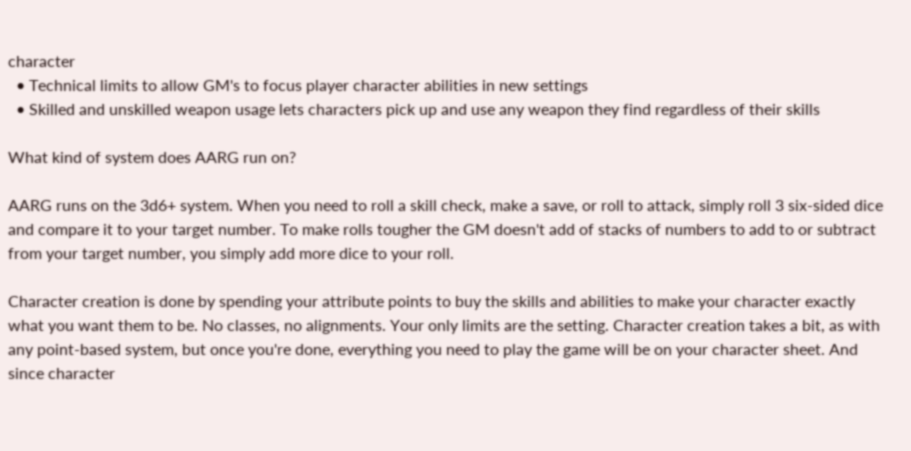character
  • Technical limits to allow GM's to focus player character abilities in new settings
  • Skilled and unskilled weapon usage lets characters pick up and use any weapon they find regardless of their skills

What kind of system does AARG run on?

AARG runs on the 3d6+ system. When you need to roll a skill check, make a save, or roll to attack, simply roll 3 six-sided dice and compare it to your target number. To make rolls tougher the GM doesn't add of stacks of numbers to add to or subtract from your target number, you simply add more dice to your roll.

Character creation is done by spending your attribute points to buy the skills and abilities to make your character exactly what you want them to be. No classes, no alignments. Your only limits are the setting. Character creation takes a bit, as with any point-based system, but once you're done, everything you need to play the game will be on your character sheet. And since character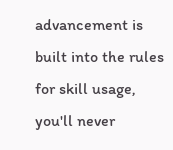advancement is built into the rules for skill usage, you'll never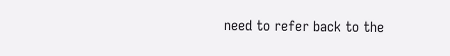need to refer back to the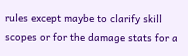rules except maybe to clarify skill scopes or for the damage stats for a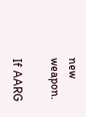new weapon.

If AARG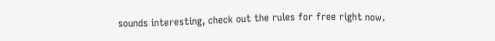sounds interesting, check out the rules for free right now.